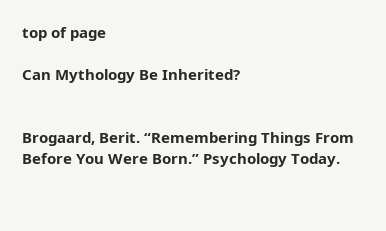top of page

Can Mythology Be Inherited?


Brogaard, Berit. “Remembering Things From Before You Were Born.” Psychology Today.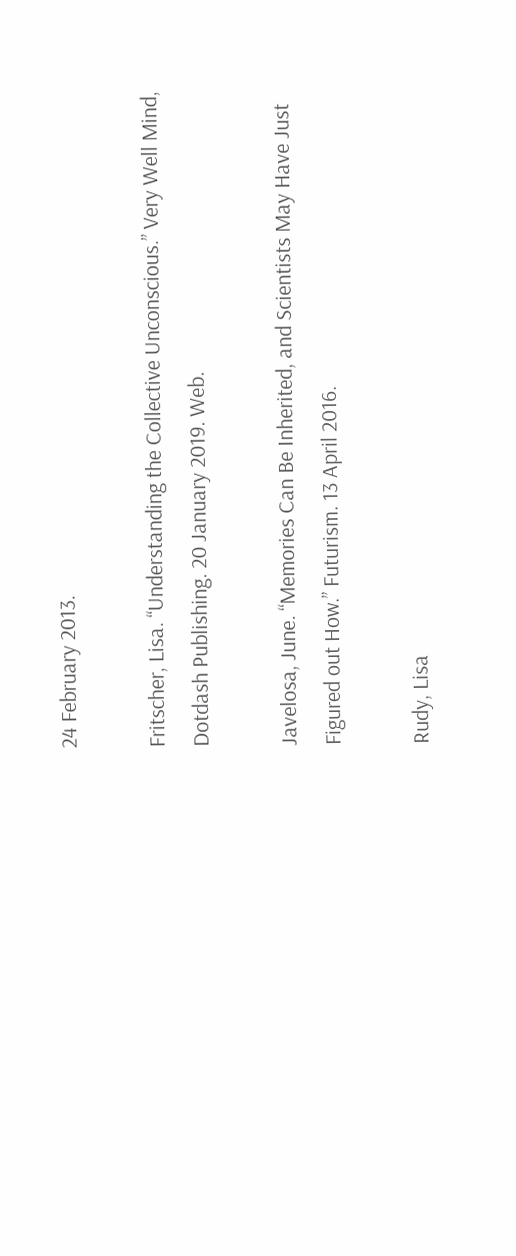24 February 2013.

Fritscher, Lisa. “Understanding the Collective Unconscious.” Very Well Mind, Dotdash Publishing. 20 January 2019. Web.

Javelosa, June. “Memories Can Be Inherited, and Scientists May Have Just Figured out How.” Futurism. 13 April 2016.

Rudy, Lisa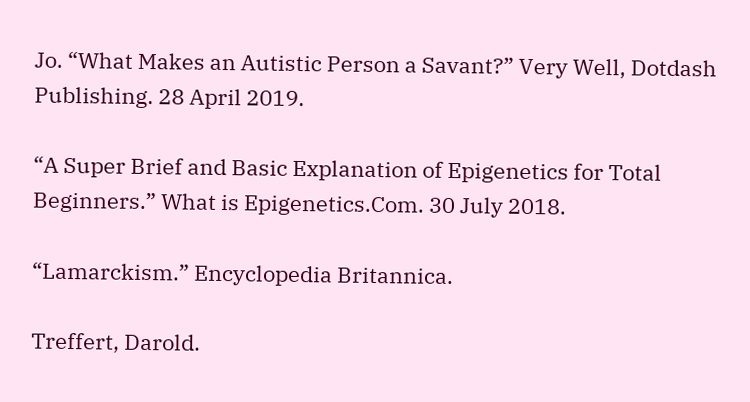Jo. “What Makes an Autistic Person a Savant?” Very Well, Dotdash Publishing. 28 April 2019.

“A Super Brief and Basic Explanation of Epigenetics for Total Beginners.” What is Epigenetics.Com. 30 July 2018.

“Lamarckism.” Encyclopedia Britannica.

Treffert, Darold.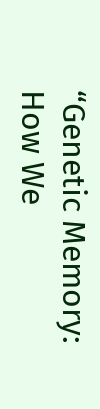“Genetic Memory: How We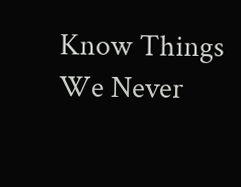Know Things We Never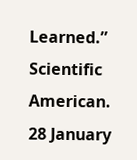Learned.” Scientific American. 28 January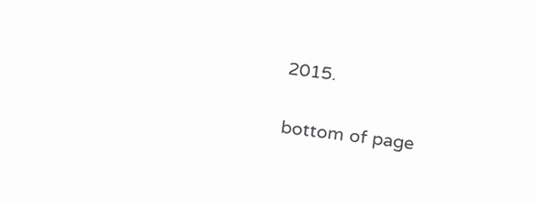2015.


bottom of page